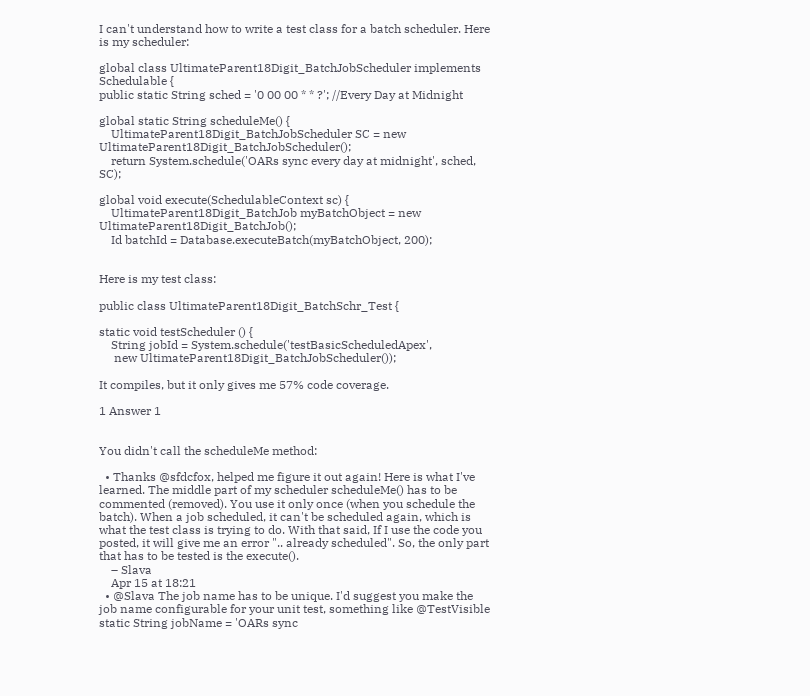I can't understand how to write a test class for a batch scheduler. Here is my scheduler:

global class UltimateParent18Digit_BatchJobScheduler implements Schedulable {
public static String sched = '0 00 00 * * ?'; //Every Day at Midnight

global static String scheduleMe() {
    UltimateParent18Digit_BatchJobScheduler SC = new UltimateParent18Digit_BatchJobScheduler();
    return System.schedule('OARs sync every day at midnight', sched, SC);

global void execute(SchedulableContext sc) {
    UltimateParent18Digit_BatchJob myBatchObject = new UltimateParent18Digit_BatchJob();
    Id batchId = Database.executeBatch(myBatchObject, 200);


Here is my test class:

public class UltimateParent18Digit_BatchSchr_Test {

static void testScheduler () {
    String jobId = System.schedule('testBasicScheduledApex',
     new UltimateParent18Digit_BatchJobScheduler());

It compiles, but it only gives me 57% code coverage.

1 Answer 1


You didn't call the scheduleMe method:

  • Thanks @sfdcfox, helped me figure it out again! Here is what I've learned. The middle part of my scheduler scheduleMe() has to be commented (removed). You use it only once (when you schedule the batch). When a job scheduled, it can't be scheduled again, which is what the test class is trying to do. With that said, If I use the code you posted, it will give me an error ".. already scheduled". So, the only part that has to be tested is the execute().
    – Slava
    Apr 15 at 18:21
  • @Slava The job name has to be unique. I'd suggest you make the job name configurable for your unit test, something like @TestVisible static String jobName = 'OARs sync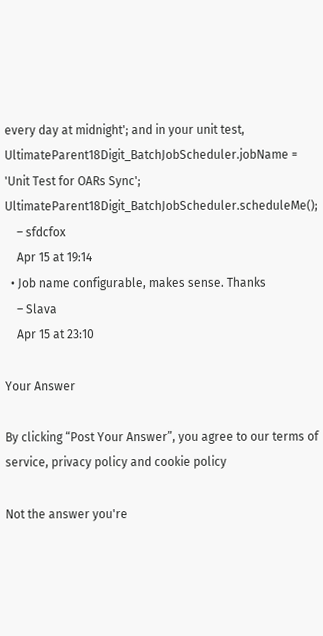every day at midnight'; and in your unit test, UltimateParent18Digit_BatchJobScheduler.jobName = 'Unit Test for OARs Sync'; UltimateParent18Digit_BatchJobScheduler.scheduleMe();
    – sfdcfox
    Apr 15 at 19:14
  • Job name configurable, makes sense. Thanks
    – Slava
    Apr 15 at 23:10

Your Answer

By clicking “Post Your Answer”, you agree to our terms of service, privacy policy and cookie policy

Not the answer you're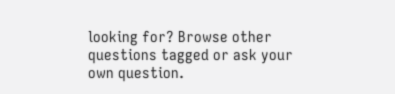looking for? Browse other questions tagged or ask your own question.